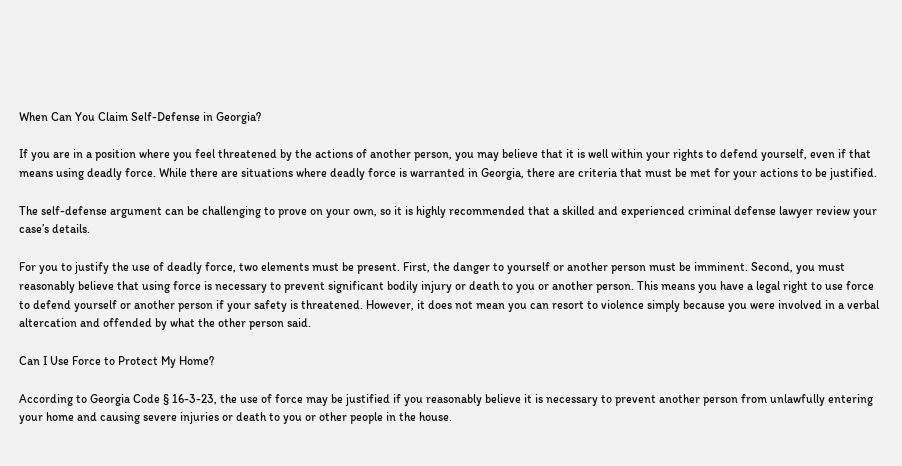When Can You Claim Self-Defense in Georgia?

If you are in a position where you feel threatened by the actions of another person, you may believe that it is well within your rights to defend yourself, even if that means using deadly force. While there are situations where deadly force is warranted in Georgia, there are criteria that must be met for your actions to be justified.

The self-defense argument can be challenging to prove on your own, so it is highly recommended that a skilled and experienced criminal defense lawyer review your case’s details.

For you to justify the use of deadly force, two elements must be present. First, the danger to yourself or another person must be imminent. Second, you must reasonably believe that using force is necessary to prevent significant bodily injury or death to you or another person. This means you have a legal right to use force to defend yourself or another person if your safety is threatened. However, it does not mean you can resort to violence simply because you were involved in a verbal altercation and offended by what the other person said.

Can I Use Force to Protect My Home?

According to Georgia Code § 16-3-23, the use of force may be justified if you reasonably believe it is necessary to prevent another person from unlawfully entering your home and causing severe injuries or death to you or other people in the house.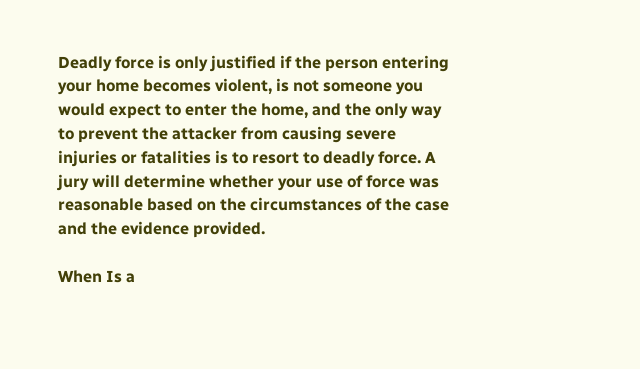Deadly force is only justified if the person entering your home becomes violent, is not someone you would expect to enter the home, and the only way to prevent the attacker from causing severe injuries or fatalities is to resort to deadly force. A jury will determine whether your use of force was reasonable based on the circumstances of the case and the evidence provided.

When Is a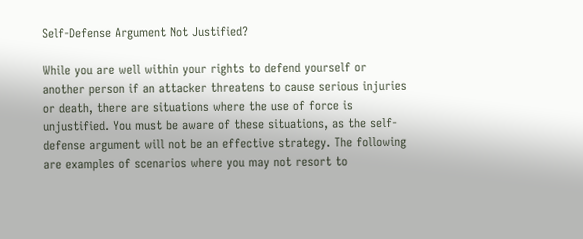Self-Defense Argument Not Justified?

While you are well within your rights to defend yourself or another person if an attacker threatens to cause serious injuries or death, there are situations where the use of force is unjustified. You must be aware of these situations, as the self-defense argument will not be an effective strategy. The following are examples of scenarios where you may not resort to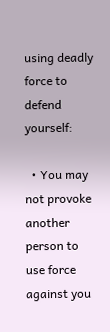using deadly force to defend yourself:

  • You may not provoke another person to use force against you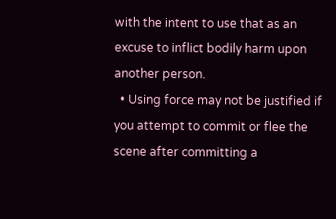with the intent to use that as an excuse to inflict bodily harm upon another person.
  • Using force may not be justified if you attempt to commit or flee the scene after committing a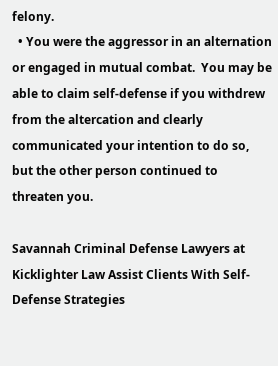felony.
  • You were the aggressor in an alternation or engaged in mutual combat.  You may be able to claim self-defense if you withdrew from the altercation and clearly communicated your intention to do so, but the other person continued to threaten you.

Savannah Criminal Defense Lawyers at Kicklighter Law Assist Clients With Self-Defense Strategies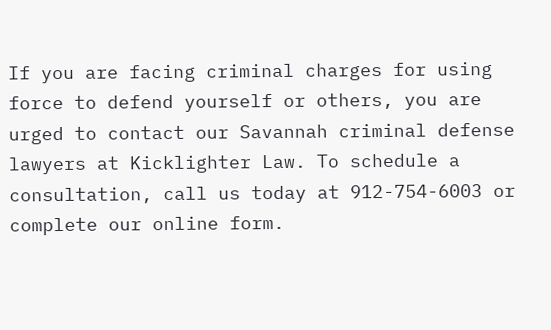If you are facing criminal charges for using force to defend yourself or others, you are urged to contact our Savannah criminal defense lawyers at Kicklighter Law. To schedule a consultation, call us today at 912-754-6003 or complete our online form.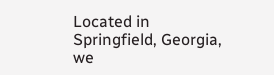Located in Springfield, Georgia, we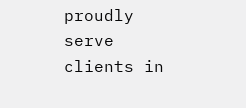proudly serve clients in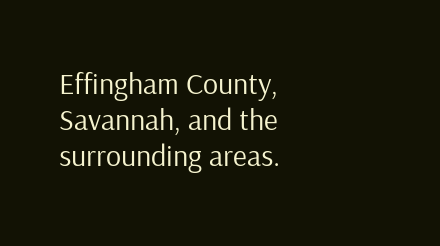Effingham County, Savannah, and the surrounding areas.